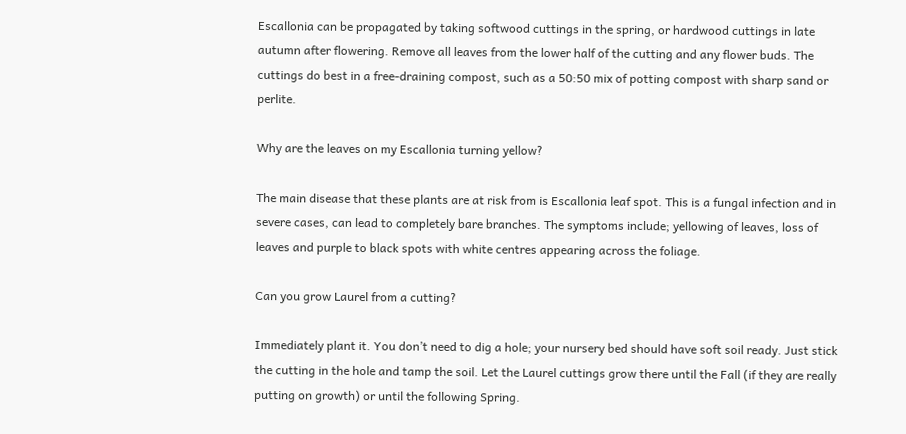Escallonia can be propagated by taking softwood cuttings in the spring, or hardwood cuttings in late autumn after flowering. Remove all leaves from the lower half of the cutting and any flower buds. The cuttings do best in a free-draining compost, such as a 50:50 mix of potting compost with sharp sand or perlite.

Why are the leaves on my Escallonia turning yellow?

The main disease that these plants are at risk from is Escallonia leaf spot. This is a fungal infection and in severe cases, can lead to completely bare branches. The symptoms include; yellowing of leaves, loss of leaves and purple to black spots with white centres appearing across the foliage.

Can you grow Laurel from a cutting?

Immediately plant it. You don’t need to dig a hole; your nursery bed should have soft soil ready. Just stick the cutting in the hole and tamp the soil. Let the Laurel cuttings grow there until the Fall (if they are really putting on growth) or until the following Spring.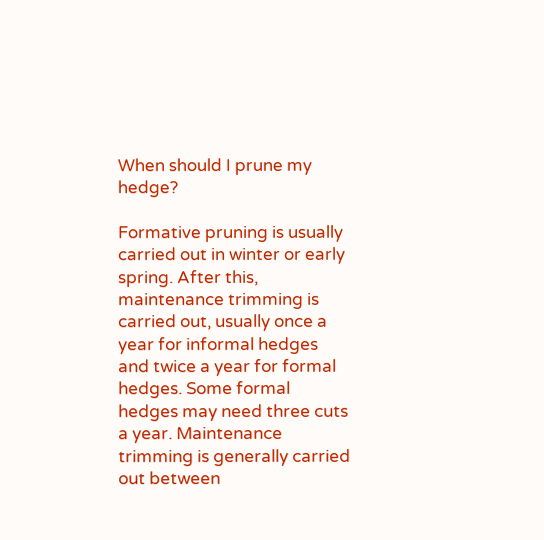When should I prune my hedge?

Formative pruning is usually carried out in winter or early spring. After this, maintenance trimming is carried out, usually once a year for informal hedges and twice a year for formal hedges. Some formal hedges may need three cuts a year. Maintenance trimming is generally carried out between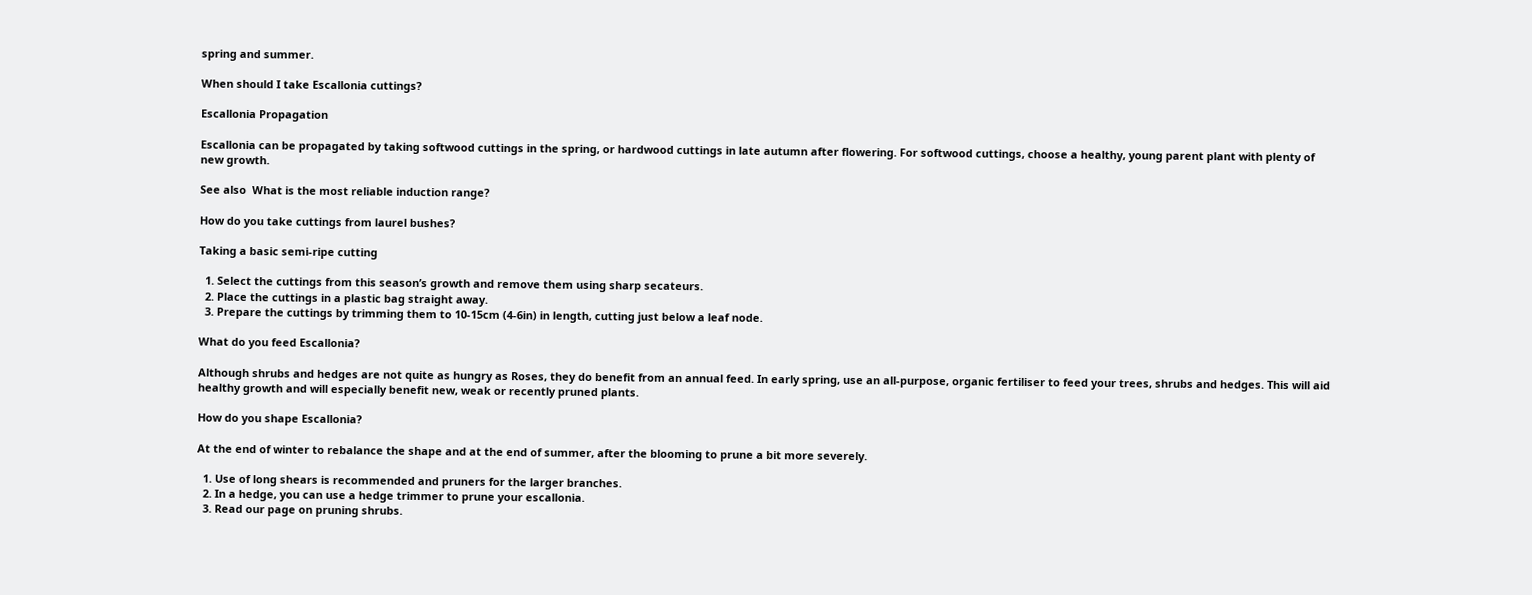spring and summer.

When should I take Escallonia cuttings?

Escallonia Propagation

Escallonia can be propagated by taking softwood cuttings in the spring, or hardwood cuttings in late autumn after flowering. For softwood cuttings, choose a healthy, young parent plant with plenty of new growth.

See also  What is the most reliable induction range?

How do you take cuttings from laurel bushes?

Taking a basic semi-ripe cutting

  1. Select the cuttings from this season’s growth and remove them using sharp secateurs.
  2. Place the cuttings in a plastic bag straight away.
  3. Prepare the cuttings by trimming them to 10-15cm (4-6in) in length, cutting just below a leaf node.

What do you feed Escallonia?

Although shrubs and hedges are not quite as hungry as Roses, they do benefit from an annual feed. In early spring, use an all-purpose, organic fertiliser to feed your trees, shrubs and hedges. This will aid healthy growth and will especially benefit new, weak or recently pruned plants.

How do you shape Escallonia?

At the end of winter to rebalance the shape and at the end of summer, after the blooming to prune a bit more severely.

  1. Use of long shears is recommended and pruners for the larger branches.
  2. In a hedge, you can use a hedge trimmer to prune your escallonia.
  3. Read our page on pruning shrubs.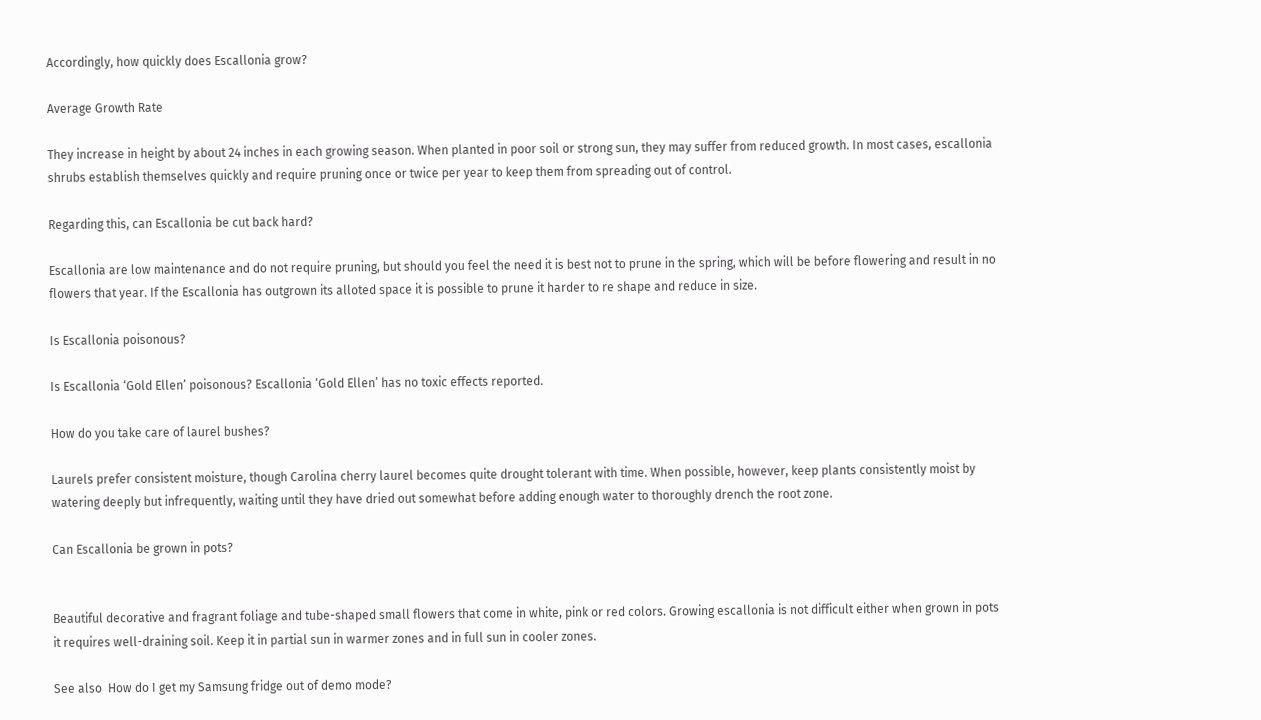Accordingly, how quickly does Escallonia grow?

Average Growth Rate

They increase in height by about 24 inches in each growing season. When planted in poor soil or strong sun, they may suffer from reduced growth. In most cases, escallonia shrubs establish themselves quickly and require pruning once or twice per year to keep them from spreading out of control.

Regarding this, can Escallonia be cut back hard?

Escallonia are low maintenance and do not require pruning, but should you feel the need it is best not to prune in the spring, which will be before flowering and result in no flowers that year. If the Escallonia has outgrown its alloted space it is possible to prune it harder to re shape and reduce in size.

Is Escallonia poisonous?

Is Escallonia ‘Gold Ellen’ poisonous? Escallonia ‘Gold Ellen’ has no toxic effects reported.

How do you take care of laurel bushes?

Laurels prefer consistent moisture, though Carolina cherry laurel becomes quite drought tolerant with time. When possible, however, keep plants consistently moist by watering deeply but infrequently, waiting until they have dried out somewhat before adding enough water to thoroughly drench the root zone.

Can Escallonia be grown in pots?


Beautiful decorative and fragrant foliage and tube-shaped small flowers that come in white, pink or red colors. Growing escallonia is not difficult either when grown in pots it requires well-draining soil. Keep it in partial sun in warmer zones and in full sun in cooler zones.

See also  How do I get my Samsung fridge out of demo mode?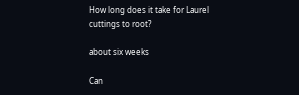How long does it take for Laurel cuttings to root?

about six weeks

Can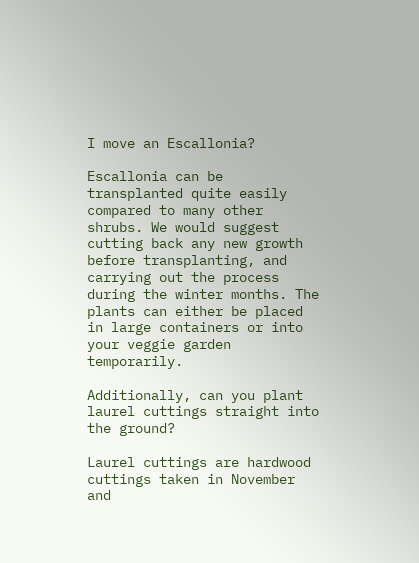I move an Escallonia?

Escallonia can be transplanted quite easily compared to many other shrubs. We would suggest cutting back any new growth before transplanting, and carrying out the process during the winter months. The plants can either be placed in large containers or into your veggie garden temporarily.

Additionally, can you plant laurel cuttings straight into the ground?

Laurel cuttings are hardwood cuttings taken in November and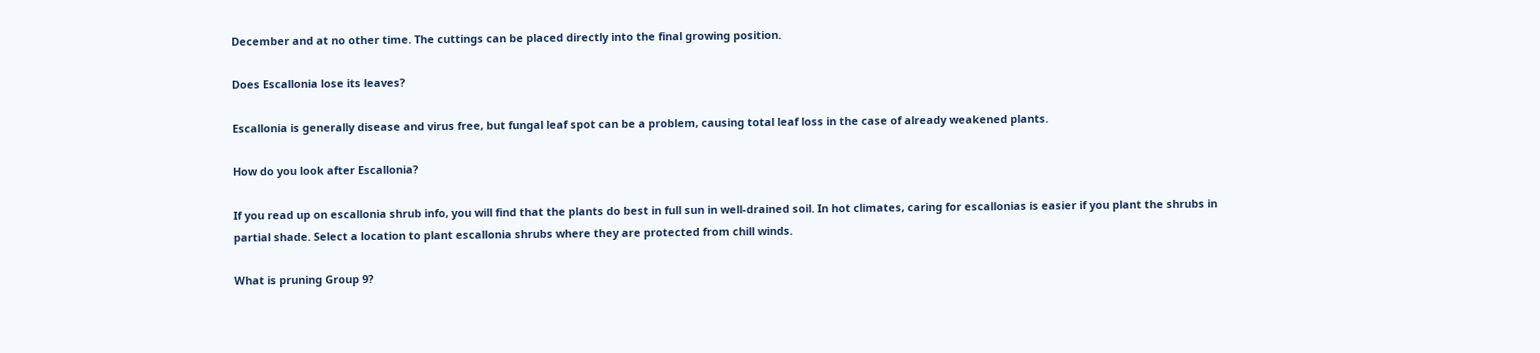December and at no other time. The cuttings can be placed directly into the final growing position.

Does Escallonia lose its leaves?

Escallonia is generally disease and virus free, but fungal leaf spot can be a problem, causing total leaf loss in the case of already weakened plants.

How do you look after Escallonia?

If you read up on escallonia shrub info, you will find that the plants do best in full sun in well-drained soil. In hot climates, caring for escallonias is easier if you plant the shrubs in partial shade. Select a location to plant escallonia shrubs where they are protected from chill winds.

What is pruning Group 9?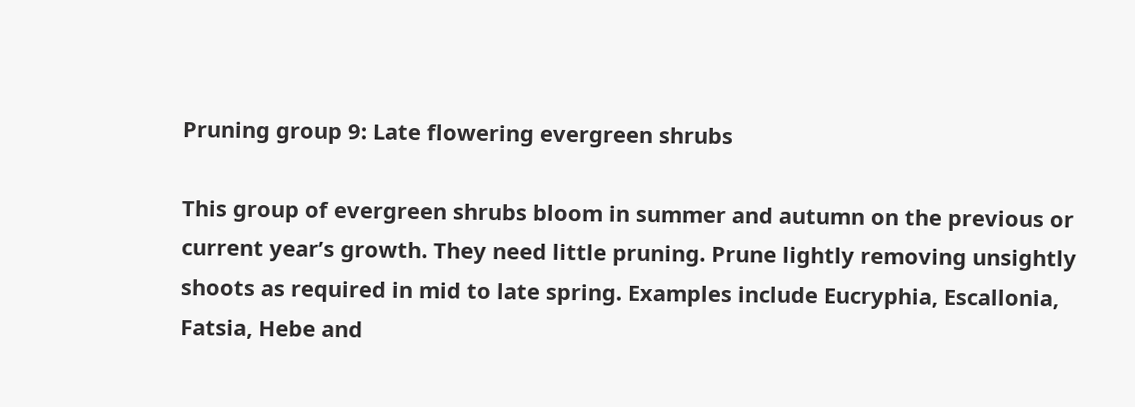Pruning group 9: Late flowering evergreen shrubs

This group of evergreen shrubs bloom in summer and autumn on the previous or current year’s growth. They need little pruning. Prune lightly removing unsightly shoots as required in mid to late spring. Examples include Eucryphia, Escallonia, Fatsia, Hebe and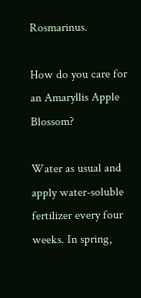Rosmarinus.

How do you care for an Amaryllis Apple Blossom?

Water as usual and apply water-soluble fertilizer every four weeks. In spring,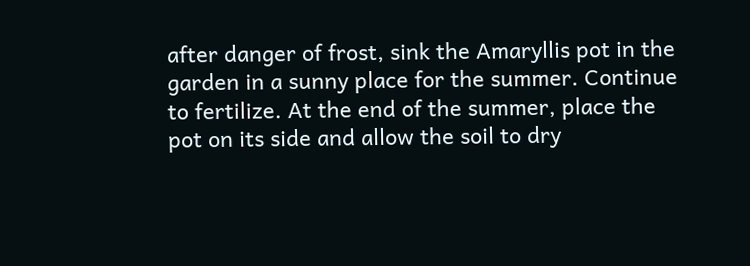after danger of frost, sink the Amaryllis pot in the garden in a sunny place for the summer. Continue to fertilize. At the end of the summer, place the pot on its side and allow the soil to dry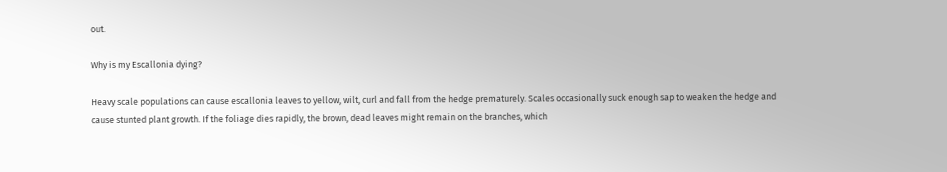out.

Why is my Escallonia dying?

Heavy scale populations can cause escallonia leaves to yellow, wilt, curl and fall from the hedge prematurely. Scales occasionally suck enough sap to weaken the hedge and cause stunted plant growth. If the foliage dies rapidly, the brown, dead leaves might remain on the branches, which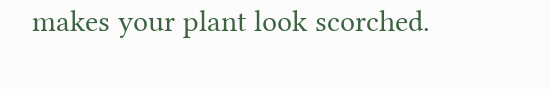makes your plant look scorched.